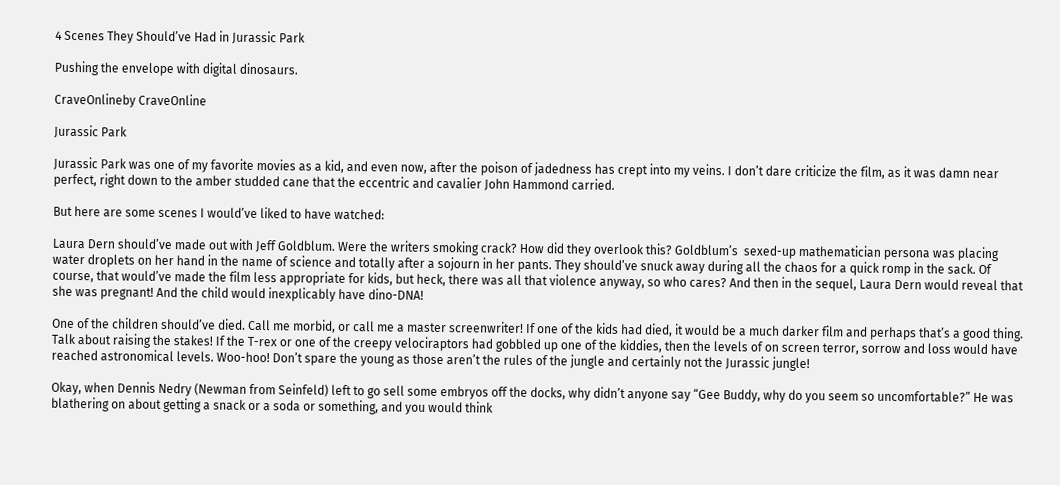4 Scenes They Should’ve Had in Jurassic Park

Pushing the envelope with digital dinosaurs.

CraveOnlineby CraveOnline

Jurassic Park

Jurassic Park was one of my favorite movies as a kid, and even now, after the poison of jadedness has crept into my veins. I don’t dare criticize the film, as it was damn near perfect, right down to the amber studded cane that the eccentric and cavalier John Hammond carried.

But here are some scenes I would’ve liked to have watched:

Laura Dern should’ve made out with Jeff Goldblum. Were the writers smoking crack? How did they overlook this? Goldblum’s  sexed-up mathematician persona was placing water droplets on her hand in the name of science and totally after a sojourn in her pants. They should’ve snuck away during all the chaos for a quick romp in the sack. Of course, that would’ve made the film less appropriate for kids, but heck, there was all that violence anyway, so who cares? And then in the sequel, Laura Dern would reveal that she was pregnant! And the child would inexplicably have dino-DNA!

One of the children should’ve died. Call me morbid, or call me a master screenwriter! If one of the kids had died, it would be a much darker film and perhaps that’s a good thing. Talk about raising the stakes! If the T-rex or one of the creepy velociraptors had gobbled up one of the kiddies, then the levels of on screen terror, sorrow and loss would have reached astronomical levels. Woo-hoo! Don’t spare the young as those aren’t the rules of the jungle and certainly not the Jurassic jungle!

Okay, when Dennis Nedry (Newman from Seinfeld) left to go sell some embryos off the docks, why didn’t anyone say “Gee Buddy, why do you seem so uncomfortable?” He was blathering on about getting a snack or a soda or something, and you would think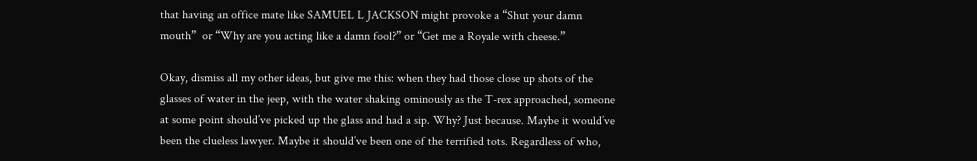that having an office mate like SAMUEL L JACKSON might provoke a “Shut your damn mouth”  or “Why are you acting like a damn fool?” or “Get me a Royale with cheese.”

Okay, dismiss all my other ideas, but give me this: when they had those close up shots of the glasses of water in the jeep, with the water shaking ominously as the T-rex approached, someone at some point should’ve picked up the glass and had a sip. Why? Just because. Maybe it would’ve been the clueless lawyer. Maybe it should’ve been one of the terrified tots. Regardless of who,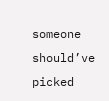someone should’ve picked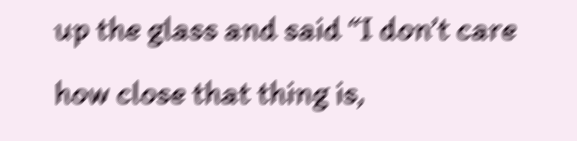up the glass and said “I don’t care how close that thing is,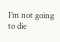I’m not going to die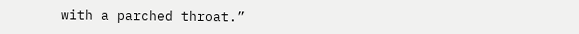with a parched throat.”